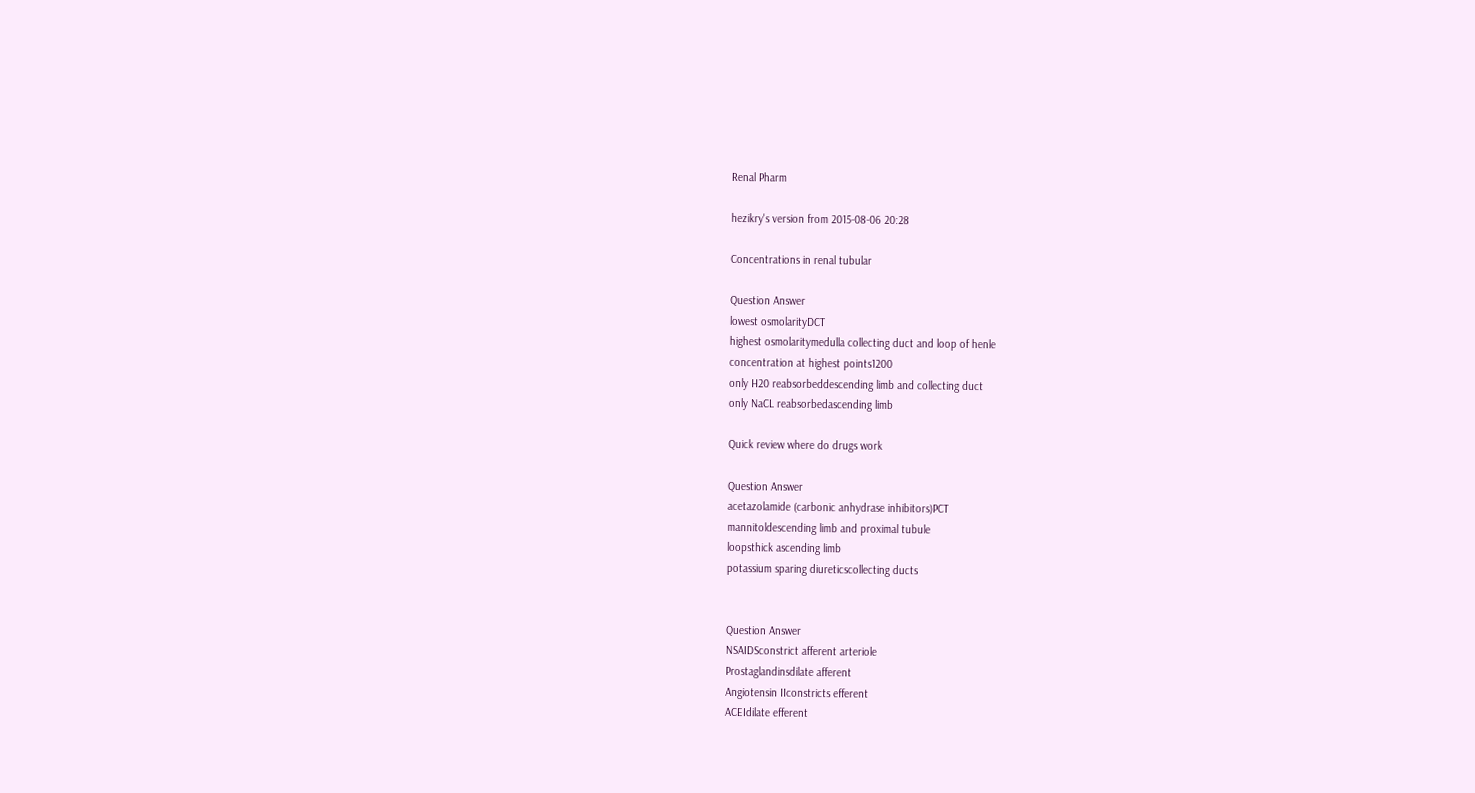Renal Pharm

hezikry's version from 2015-08-06 20:28

Concentrations in renal tubular

Question Answer
lowest osmolarityDCT
highest osmolaritymedulla collecting duct and loop of henle
concentration at highest points1200
only H20 reabsorbeddescending limb and collecting duct
only NaCL reabsorbedascending limb

Quick review where do drugs work

Question Answer
acetazolamide (carbonic anhydrase inhibitors)PCT
mannitoldescending limb and proximal tubule
loopsthick ascending limb
potassium sparing diureticscollecting ducts


Question Answer
NSAIDSconstrict afferent arteriole
Prostaglandinsdilate afferent
Angiotensin IIconstricts efferent
ACEIdilate efferent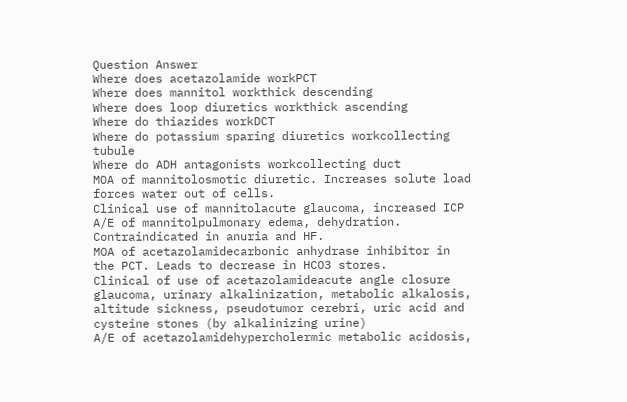Question Answer
Where does acetazolamide workPCT
Where does mannitol workthick descending
Where does loop diuretics workthick ascending
Where do thiazides workDCT
Where do potassium sparing diuretics workcollecting tubule
Where do ADH antagonists workcollecting duct
MOA of mannitolosmotic diuretic. Increases solute load forces water out of cells.
Clinical use of mannitolacute glaucoma, increased ICP
A/E of mannitolpulmonary edema, dehydration. Contraindicated in anuria and HF.
MOA of acetazolamidecarbonic anhydrase inhibitor in the PCT. Leads to decrease in HCO3 stores.
Clinical of use of acetazolamideacute angle closure glaucoma, urinary alkalinization, metabolic alkalosis, altitude sickness, pseudotumor cerebri, uric acid and cysteine stones (by alkalinizing urine)
A/E of acetazolamidehypercholermic metabolic acidosis,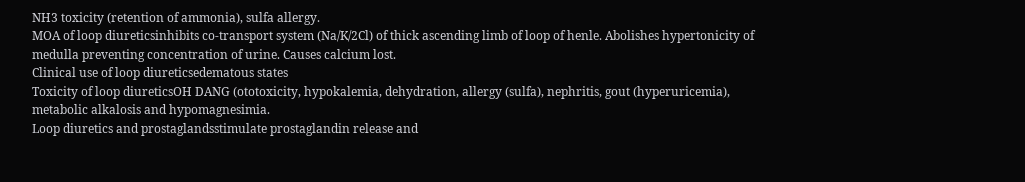NH3 toxicity (retention of ammonia), sulfa allergy.
MOA of loop diureticsinhibits co-transport system (Na/K/2Cl) of thick ascending limb of loop of henle. Abolishes hypertonicity of medulla preventing concentration of urine. Causes calcium lost.
Clinical use of loop diureticsedematous states
Toxicity of loop diureticsOH DANG (ototoxicity, hypokalemia, dehydration, allergy (sulfa), nephritis, gout (hyperuricemia), metabolic alkalosis and hypomagnesimia.
Loop diuretics and prostaglandsstimulate prostaglandin release and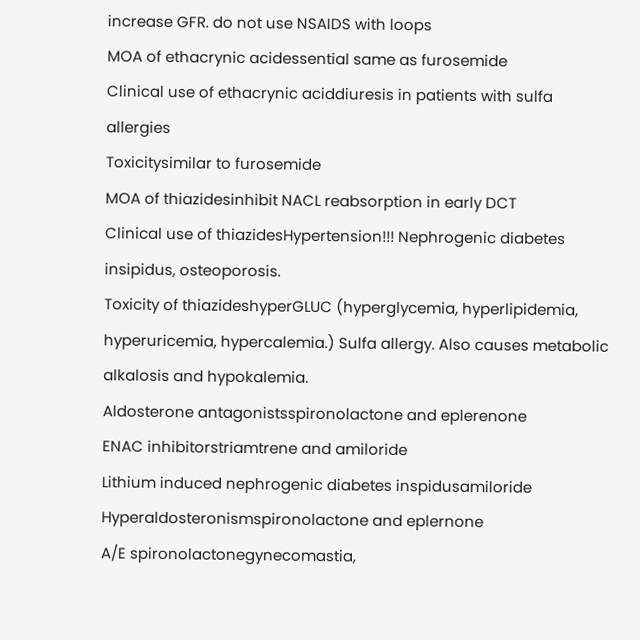increase GFR. do not use NSAIDS with loops
MOA of ethacrynic acidessential same as furosemide
Clinical use of ethacrynic aciddiuresis in patients with sulfa allergies
Toxicitysimilar to furosemide
MOA of thiazidesinhibit NACL reabsorption in early DCT
Clinical use of thiazidesHypertension!!! Nephrogenic diabetes insipidus, osteoporosis.
Toxicity of thiazideshyperGLUC (hyperglycemia, hyperlipidemia, hyperuricemia, hypercalemia.) Sulfa allergy. Also causes metabolic alkalosis and hypokalemia.
Aldosterone antagonistsspironolactone and eplerenone
ENAC inhibitorstriamtrene and amiloride
Lithium induced nephrogenic diabetes inspidusamiloride
Hyperaldosteronismspironolactone and eplernone
A/E spironolactonegynecomastia,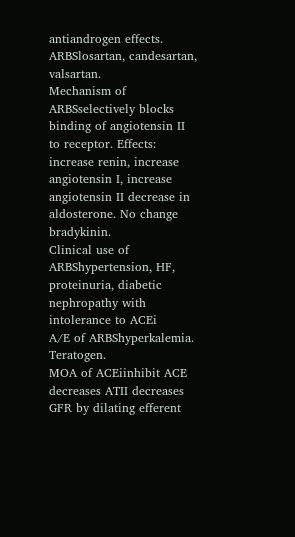antiandrogen effects.
ARBSlosartan, candesartan, valsartan.
Mechanism of ARBSselectively blocks binding of angiotensin II to receptor. Effects: increase renin, increase angiotensin I, increase angiotensin II decrease in aldosterone. No change bradykinin.
Clinical use of ARBShypertension, HF, proteinuria, diabetic nephropathy with intolerance to ACEi
A/E of ARBShyperkalemia. Teratogen.
MOA of ACEiinhibit ACE decreases ATII decreases GFR by dilating efferent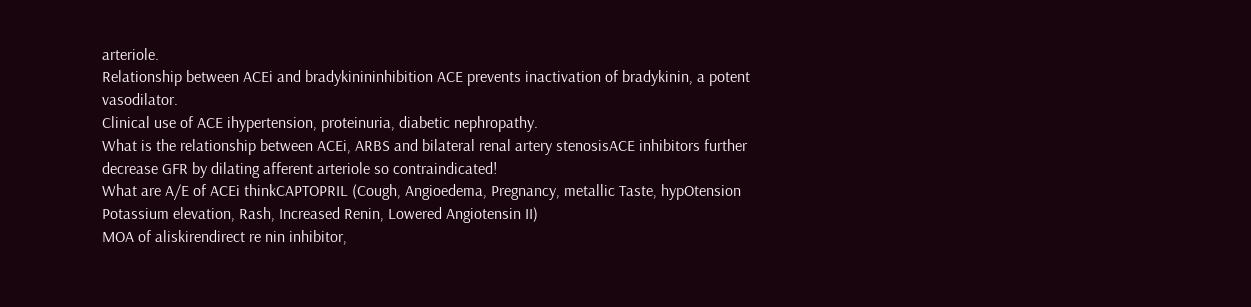arteriole.
Relationship between ACEi and bradykinininhibition ACE prevents inactivation of bradykinin, a potent vasodilator.
Clinical use of ACE ihypertension, proteinuria, diabetic nephropathy.
What is the relationship between ACEi, ARBS and bilateral renal artery stenosisACE inhibitors further decrease GFR by dilating afferent arteriole so contraindicated!
What are A/E of ACEi thinkCAPTOPRIL (Cough, Angioedema, Pregnancy, metallic Taste, hypOtension Potassium elevation, Rash, Increased Renin, Lowered Angiotensin II)
MOA of aliskirendirect re nin inhibitor,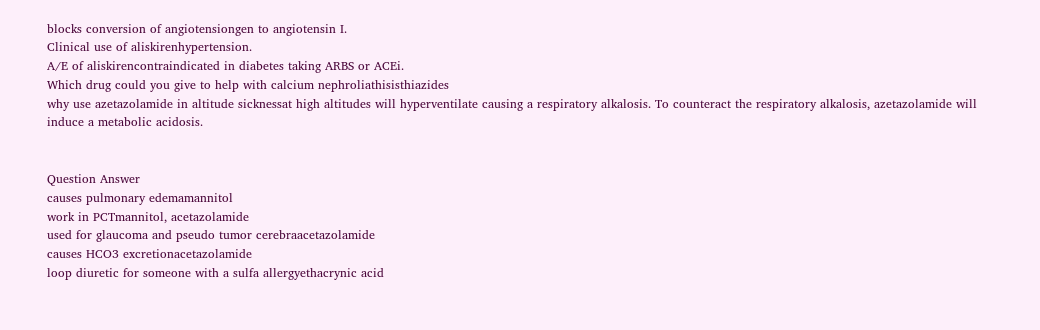blocks conversion of angiotensiongen to angiotensin I.
Clinical use of aliskirenhypertension.
A/E of aliskirencontraindicated in diabetes taking ARBS or ACEi.
Which drug could you give to help with calcium nephroliathisisthiazides
why use azetazolamide in altitude sicknessat high altitudes will hyperventilate causing a respiratory alkalosis. To counteract the respiratory alkalosis, azetazolamide will induce a metabolic acidosis.


Question Answer
causes pulmonary edemamannitol
work in PCTmannitol, acetazolamide
used for glaucoma and pseudo tumor cerebraacetazolamide
causes HCO3 excretionacetazolamide
loop diuretic for someone with a sulfa allergyethacrynic acid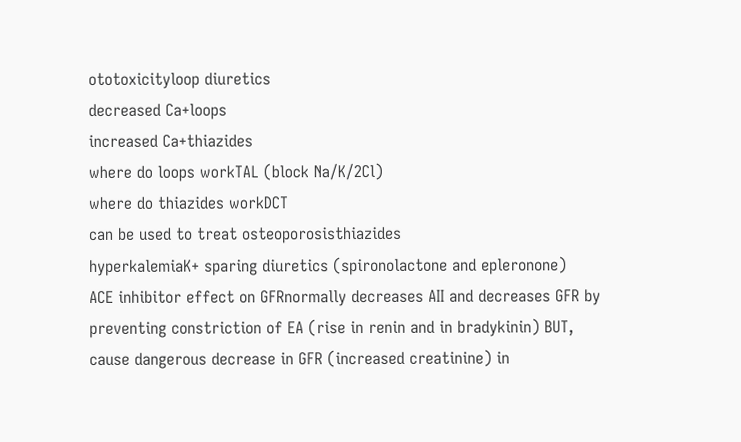ototoxicityloop diuretics
decreased Ca+loops
increased Ca+thiazides
where do loops workTAL (block Na/K/2Cl)
where do thiazides workDCT
can be used to treat osteoporosisthiazides
hyperkalemiaK+ sparing diuretics (spironolactone and epleronone)
ACE inhibitor effect on GFRnormally decreases AII and decreases GFR by preventing constriction of EA (rise in renin and in bradykinin) BUT, cause dangerous decrease in GFR (increased creatinine) in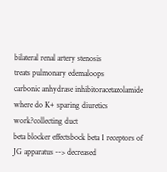bilateral renal artery stenosis
treats pulmonary edemaloops
carbonic anhydrase inhibitoracetazolamide
where do K+ sparing diuretics work?collecting duct
beta blocker effectsbock beta 1 receptors of JG apparatus --> decreased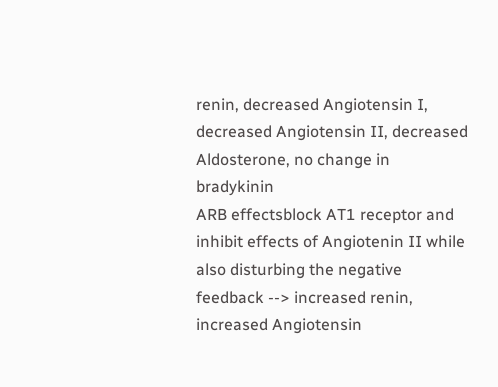renin, decreased Angiotensin I, decreased Angiotensin II, decreased Aldosterone, no change in bradykinin
ARB effectsblock AT1 receptor and inhibit effects of Angiotenin II while also disturbing the negative feedback --> increased renin, increased Angiotensin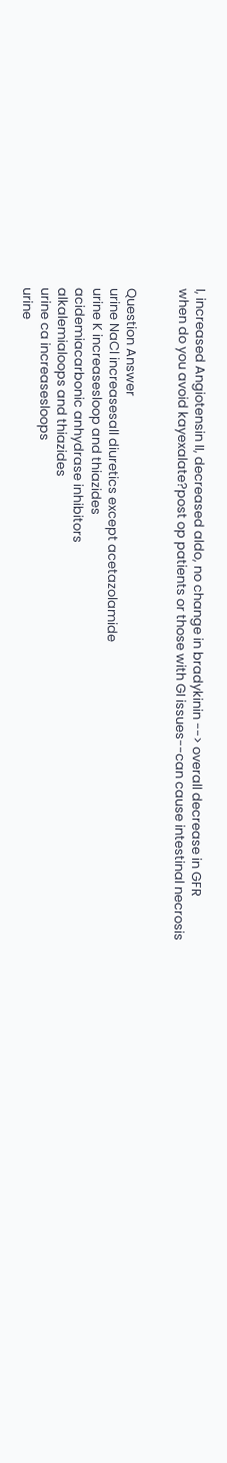I, increased Angiotensin II, decreased aldo, no change in bradykinin --> overall decrease in GFR
when do you avoid kayexalate?post op patients or those with GI issues--can cause intestinal necrosis


Question Answer
urine NaCl increasesall diuretics except acetazolamide
urine K increasesloop and thiazides
acidemiacarbonic anhydrase inhibitors
alkalemialoops and thiazides
urine ca increasesloops
urine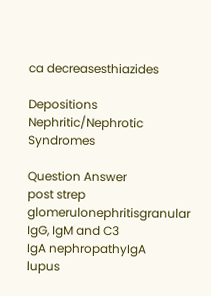ca decreasesthiazides

Depositions Nephritic/Nephrotic Syndromes

Question Answer
post strep glomerulonephritisgranular IgG, IgM and C3
IgA nephropathyIgA
lupus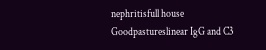nephritisfull house
Goodpastureslinear IgG and C3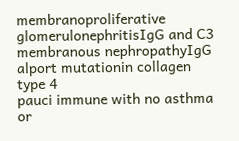membranoproliferative glomerulonephritisIgG and C3
membranous nephropathyIgG
alport mutationin collagen type 4
pauci immune with no asthma or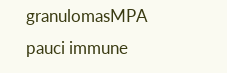granulomasMPA
pauci immune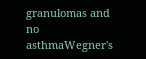granulomas and no asthmaWegner's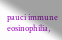pauci immune eosinophilia,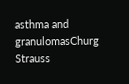asthma and granulomasChurg Strauss